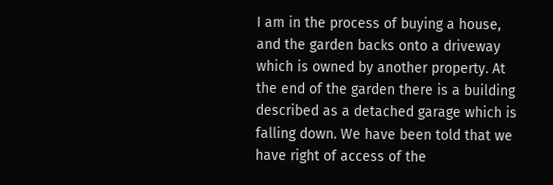I am in the process of buying a house, and the garden backs onto a driveway which is owned by another property. At the end of the garden there is a building described as a detached garage which is falling down. We have been told that we have right of access of the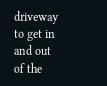driveway to get in and out of the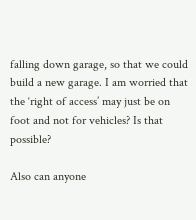falling down garage, so that we could build a new garage. I am worried that the ‘right of access’ may just be on foot and not for vehicles? Is that possible?

Also can anyone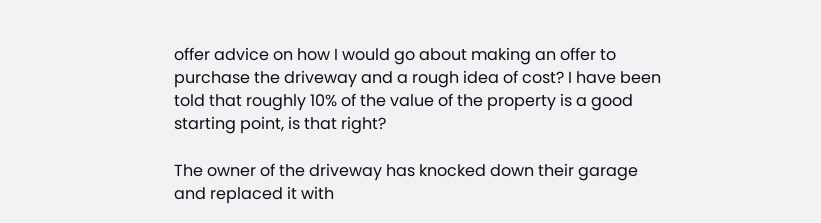offer advice on how I would go about making an offer to purchase the driveway and a rough idea of cost? I have been told that roughly 10% of the value of the property is a good starting point, is that right?

The owner of the driveway has knocked down their garage and replaced it with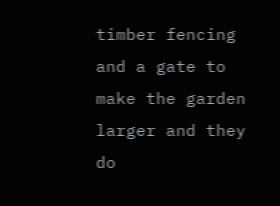timber fencing and a gate to make the garden larger and they do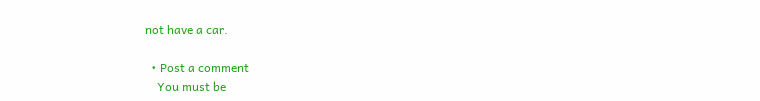not have a car.

  • Post a comment
    You must be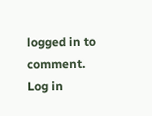logged in to comment. Log in